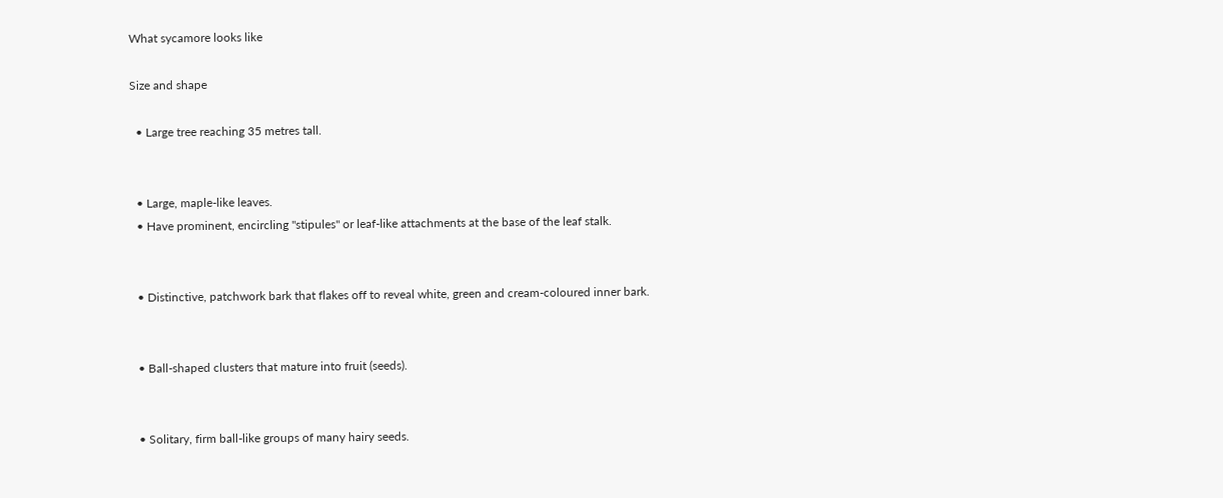What sycamore looks like

Size and shape

  • Large tree reaching 35 metres tall.


  • Large, maple-like leaves.
  • Have prominent, encircling "stipules" or leaf-like attachments at the base of the leaf stalk.


  • Distinctive, patchwork bark that flakes off to reveal white, green and cream-coloured inner bark.


  • Ball-shaped clusters that mature into fruit (seeds).


  • Solitary, firm ball-like groups of many hairy seeds.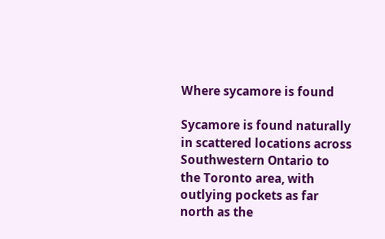Where sycamore is found

Sycamore is found naturally in scattered locations across Southwestern Ontario to the Toronto area, with outlying pockets as far north as the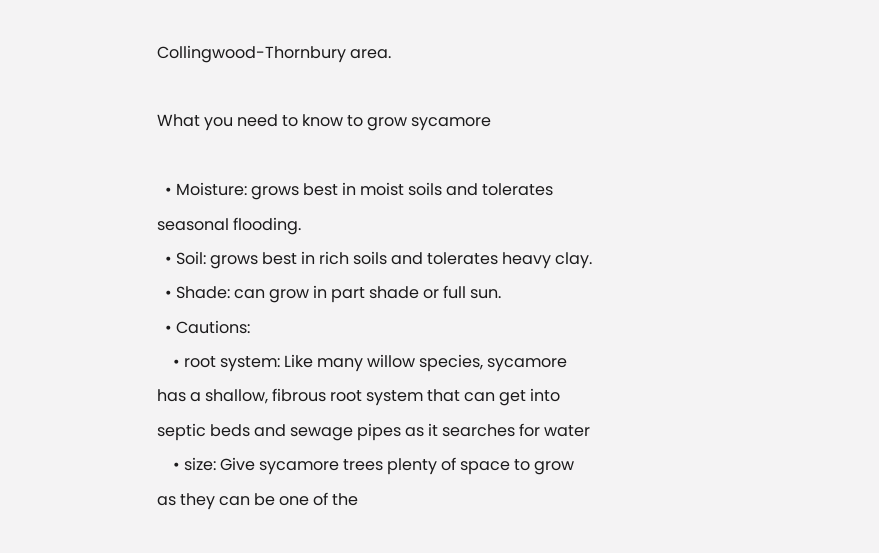Collingwood-Thornbury area.

What you need to know to grow sycamore

  • Moisture: grows best in moist soils and tolerates seasonal flooding.
  • Soil: grows best in rich soils and tolerates heavy clay.
  • Shade: can grow in part shade or full sun.
  • Cautions:
    • root system: Like many willow species, sycamore has a shallow, fibrous root system that can get into septic beds and sewage pipes as it searches for water
    • size: Give sycamore trees plenty of space to grow as they can be one of the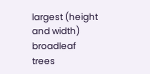largest (height and width) broadleaf trees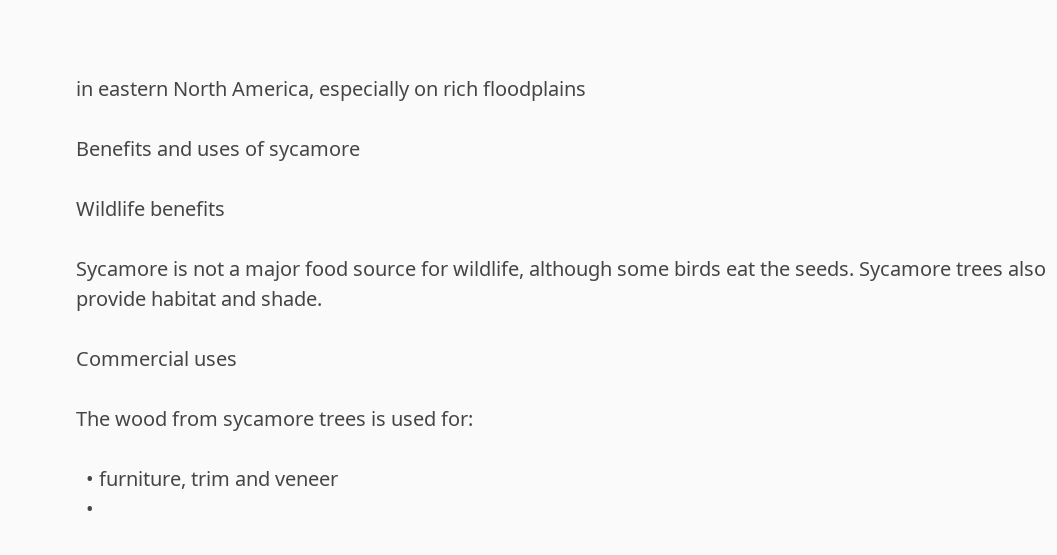in eastern North America, especially on rich floodplains

Benefits and uses of sycamore

Wildlife benefits

Sycamore is not a major food source for wildlife, although some birds eat the seeds. Sycamore trees also provide habitat and shade.

Commercial uses

The wood from sycamore trees is used for:

  • furniture, trim and veneer
  •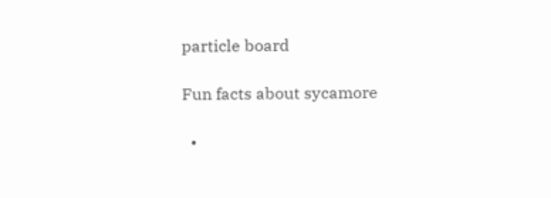particle board

Fun facts about sycamore

  •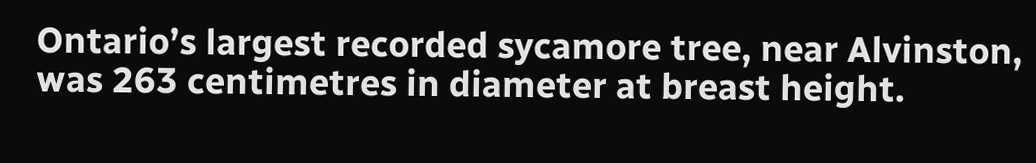Ontario’s largest recorded sycamore tree, near Alvinston, was 263 centimetres in diameter at breast height.